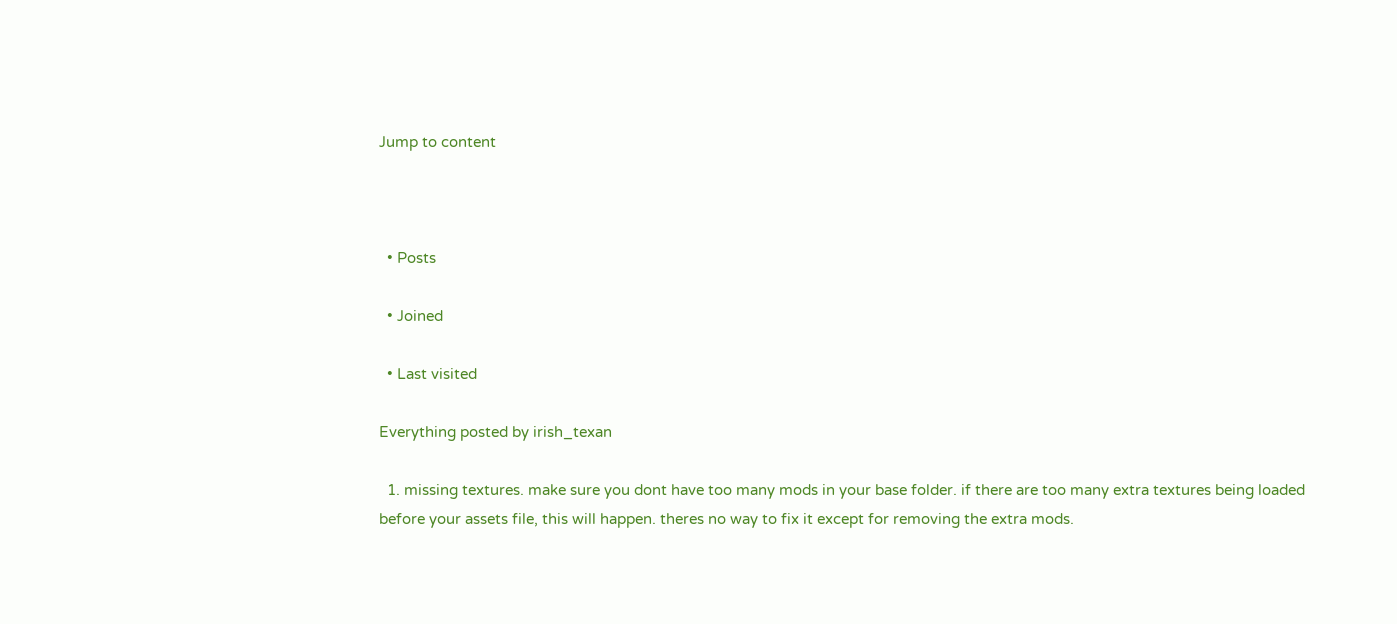Jump to content



  • Posts

  • Joined

  • Last visited

Everything posted by irish_texan

  1. missing textures. make sure you dont have too many mods in your base folder. if there are too many extra textures being loaded before your assets file, this will happen. theres no way to fix it except for removing the extra mods.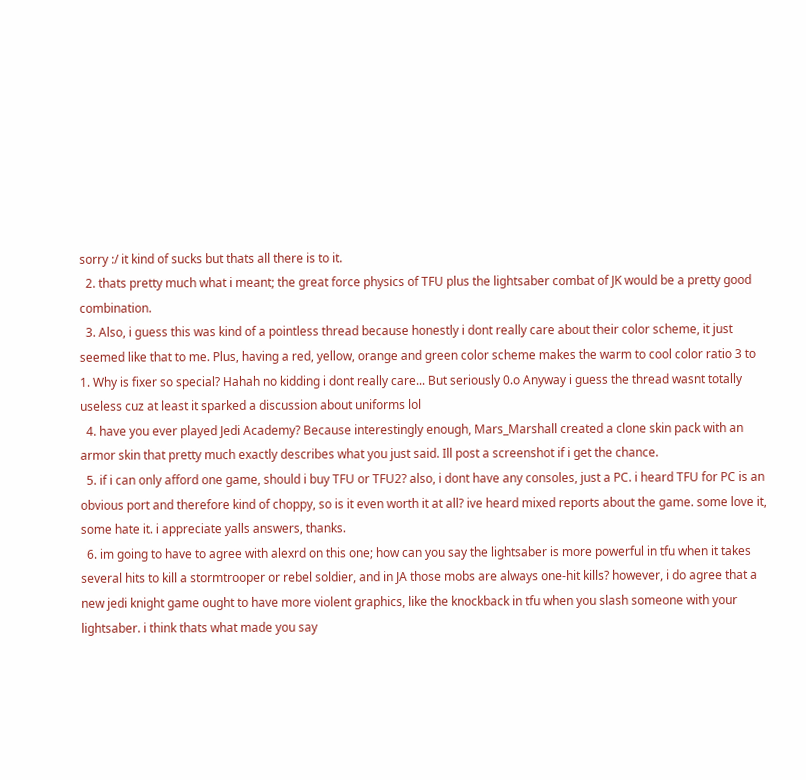sorry :/ it kind of sucks but thats all there is to it.
  2. thats pretty much what i meant; the great force physics of TFU plus the lightsaber combat of JK would be a pretty good combination.
  3. Also, i guess this was kind of a pointless thread because honestly i dont really care about their color scheme, it just seemed like that to me. Plus, having a red, yellow, orange and green color scheme makes the warm to cool color ratio 3 to 1. Why is fixer so special? Hahah no kidding i dont really care... But seriously 0.o Anyway i guess the thread wasnt totally useless cuz at least it sparked a discussion about uniforms lol
  4. have you ever played Jedi Academy? Because interestingly enough, Mars_Marshall created a clone skin pack with an armor skin that pretty much exactly describes what you just said. Ill post a screenshot if i get the chance.
  5. if i can only afford one game, should i buy TFU or TFU2? also, i dont have any consoles, just a PC. i heard TFU for PC is an obvious port and therefore kind of choppy, so is it even worth it at all? ive heard mixed reports about the game. some love it, some hate it. i appreciate yalls answers, thanks.
  6. im going to have to agree with alexrd on this one; how can you say the lightsaber is more powerful in tfu when it takes several hits to kill a stormtrooper or rebel soldier, and in JA those mobs are always one-hit kills? however, i do agree that a new jedi knight game ought to have more violent graphics, like the knockback in tfu when you slash someone with your lightsaber. i think thats what made you say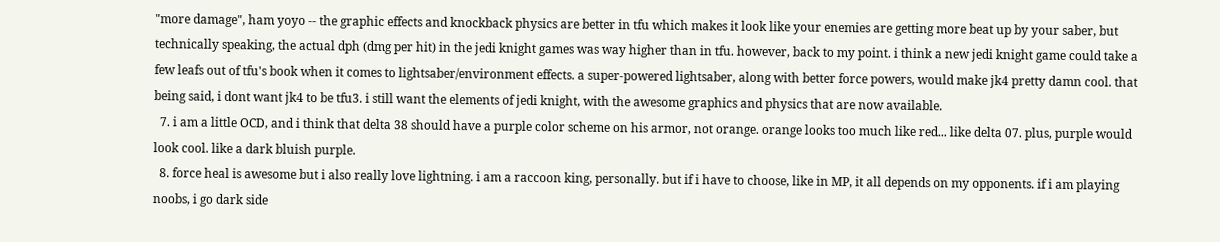"more damage", ham yoyo -- the graphic effects and knockback physics are better in tfu which makes it look like your enemies are getting more beat up by your saber, but technically speaking, the actual dph (dmg per hit) in the jedi knight games was way higher than in tfu. however, back to my point. i think a new jedi knight game could take a few leafs out of tfu's book when it comes to lightsaber/environment effects. a super-powered lightsaber, along with better force powers, would make jk4 pretty damn cool. that being said, i dont want jk4 to be tfu3. i still want the elements of jedi knight, with the awesome graphics and physics that are now available.
  7. i am a little OCD, and i think that delta 38 should have a purple color scheme on his armor, not orange. orange looks too much like red... like delta 07. plus, purple would look cool. like a dark bluish purple.
  8. force heal is awesome but i also really love lightning. i am a raccoon king, personally. but if i have to choose, like in MP, it all depends on my opponents. if i am playing noobs, i go dark side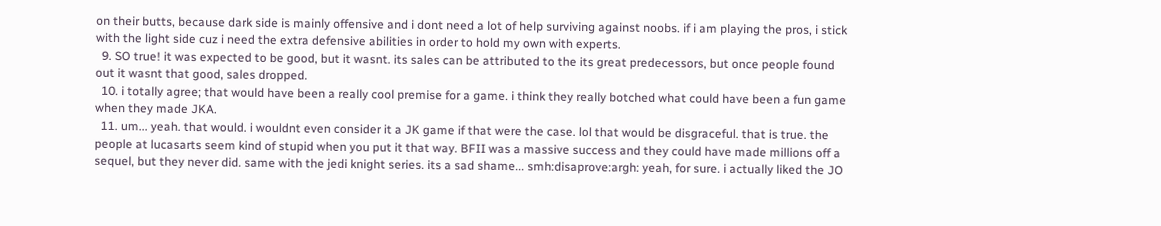on their butts, because dark side is mainly offensive and i dont need a lot of help surviving against noobs. if i am playing the pros, i stick with the light side cuz i need the extra defensive abilities in order to hold my own with experts.
  9. SO true! it was expected to be good, but it wasnt. its sales can be attributed to the its great predecessors, but once people found out it wasnt that good, sales dropped.
  10. i totally agree; that would have been a really cool premise for a game. i think they really botched what could have been a fun game when they made JKA.
  11. um... yeah. that would. i wouldnt even consider it a JK game if that were the case. lol that would be disgraceful. that is true. the people at lucasarts seem kind of stupid when you put it that way. BFII was a massive success and they could have made millions off a sequel, but they never did. same with the jedi knight series. its a sad shame... smh:disaprove:argh: yeah, for sure. i actually liked the JO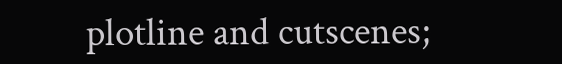plotline and cutscenes;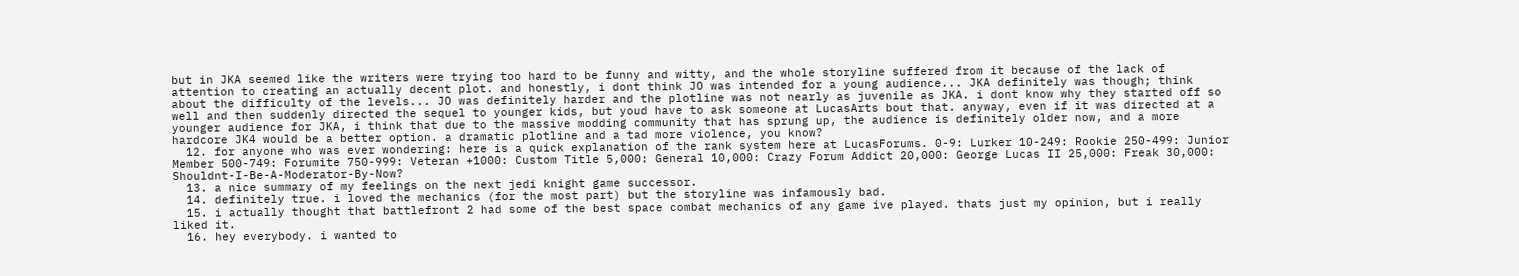but in JKA seemed like the writers were trying too hard to be funny and witty, and the whole storyline suffered from it because of the lack of attention to creating an actually decent plot. and honestly, i dont think JO was intended for a young audience... JKA definitely was though; think about the difficulty of the levels... JO was definitely harder and the plotline was not nearly as juvenile as JKA. i dont know why they started off so well and then suddenly directed the sequel to younger kids, but youd have to ask someone at LucasArts bout that. anyway, even if it was directed at a younger audience for JKA, i think that due to the massive modding community that has sprung up, the audience is definitely older now, and a more hardcore JK4 would be a better option. a dramatic plotline and a tad more violence, you know?
  12. for anyone who was ever wondering: here is a quick explanation of the rank system here at LucasForums. 0-9: Lurker 10-249: Rookie 250-499: Junior Member 500-749: Forumite 750-999: Veteran +1000: Custom Title 5,000: General 10,000: Crazy Forum Addict 20,000: George Lucas II 25,000: Freak 30,000: Shouldnt-I-Be-A-Moderator-By-Now?
  13. a nice summary of my feelings on the next jedi knight game successor.
  14. definitely true. i loved the mechanics (for the most part) but the storyline was infamously bad.
  15. i actually thought that battlefront 2 had some of the best space combat mechanics of any game ive played. thats just my opinion, but i really liked it.
  16. hey everybody. i wanted to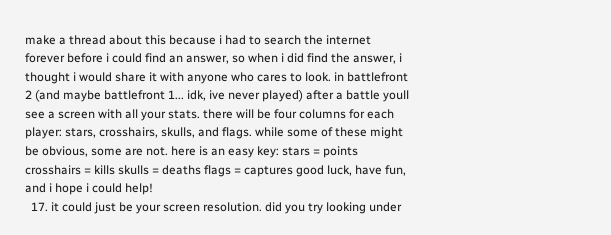make a thread about this because i had to search the internet forever before i could find an answer, so when i did find the answer, i thought i would share it with anyone who cares to look. in battlefront 2 (and maybe battlefront 1... idk, ive never played) after a battle youll see a screen with all your stats. there will be four columns for each player: stars, crosshairs, skulls, and flags. while some of these might be obvious, some are not. here is an easy key: stars = points crosshairs = kills skulls = deaths flags = captures good luck, have fun, and i hope i could help!
  17. it could just be your screen resolution. did you try looking under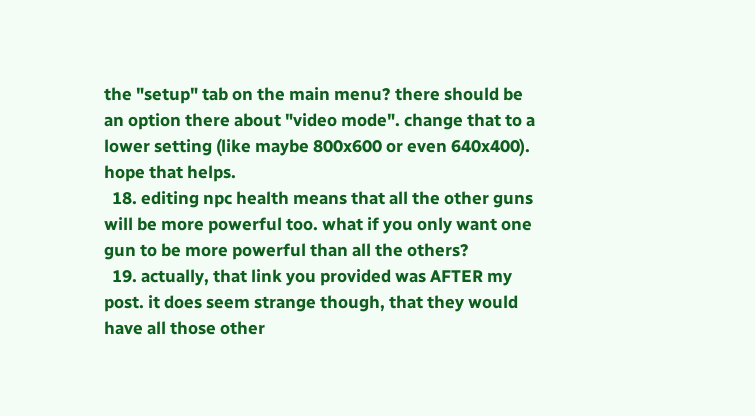the "setup" tab on the main menu? there should be an option there about "video mode". change that to a lower setting (like maybe 800x600 or even 640x400). hope that helps.
  18. editing npc health means that all the other guns will be more powerful too. what if you only want one gun to be more powerful than all the others?
  19. actually, that link you provided was AFTER my post. it does seem strange though, that they would have all those other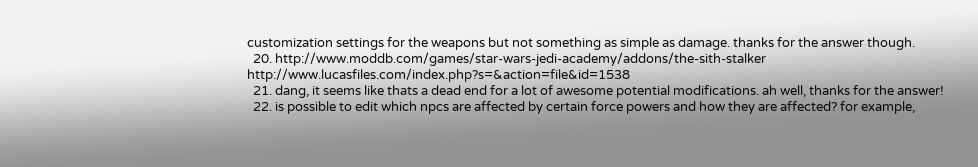customization settings for the weapons but not something as simple as damage. thanks for the answer though.
  20. http://www.moddb.com/games/star-wars-jedi-academy/addons/the-sith-stalker http://www.lucasfiles.com/index.php?s=&action=file&id=1538
  21. dang, it seems like thats a dead end for a lot of awesome potential modifications. ah well, thanks for the answer!
  22. is possible to edit which npcs are affected by certain force powers and how they are affected? for example,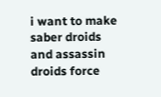i want to make saber droids and assassin droids force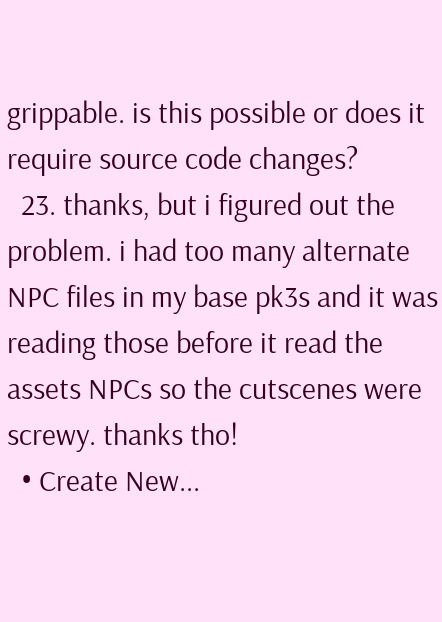grippable. is this possible or does it require source code changes?
  23. thanks, but i figured out the problem. i had too many alternate NPC files in my base pk3s and it was reading those before it read the assets NPCs so the cutscenes were screwy. thanks tho!
  • Create New...